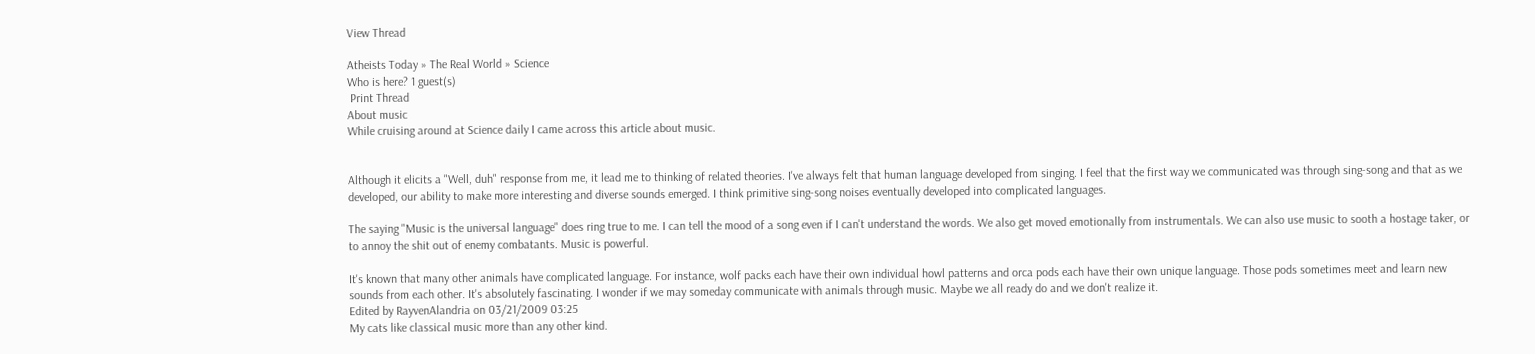View Thread

Atheists Today » The Real World » Science
Who is here? 1 guest(s)
 Print Thread
About music
While cruising around at Science daily I came across this article about music.


Although it elicits a "Well, duh" response from me, it lead me to thinking of related theories. I've always felt that human language developed from singing. I feel that the first way we communicated was through sing-song and that as we developed, our ability to make more interesting and diverse sounds emerged. I think primitive sing-song noises eventually developed into complicated languages.

The saying "Music is the universal language" does ring true to me. I can tell the mood of a song even if I can't understand the words. We also get moved emotionally from instrumentals. We can also use music to sooth a hostage taker, or to annoy the shit out of enemy combatants. Music is powerful.

It's known that many other animals have complicated language. For instance, wolf packs each have their own individual howl patterns and orca pods each have their own unique language. Those pods sometimes meet and learn new sounds from each other. It's absolutely fascinating. I wonder if we may someday communicate with animals through music. Maybe we all ready do and we don't realize it.
Edited by RayvenAlandria on 03/21/2009 03:25
My cats like classical music more than any other kind.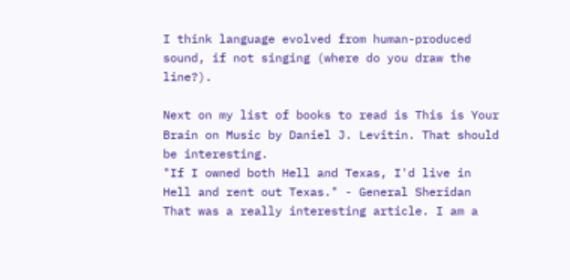I think language evolved from human-produced sound, if not singing (where do you draw the line?).

Next on my list of books to read is This is Your Brain on Music by Daniel J. Levitin. That should be interesting.
"If I owned both Hell and Texas, I'd live in Hell and rent out Texas." - General Sheridan
That was a really interesting article. I am a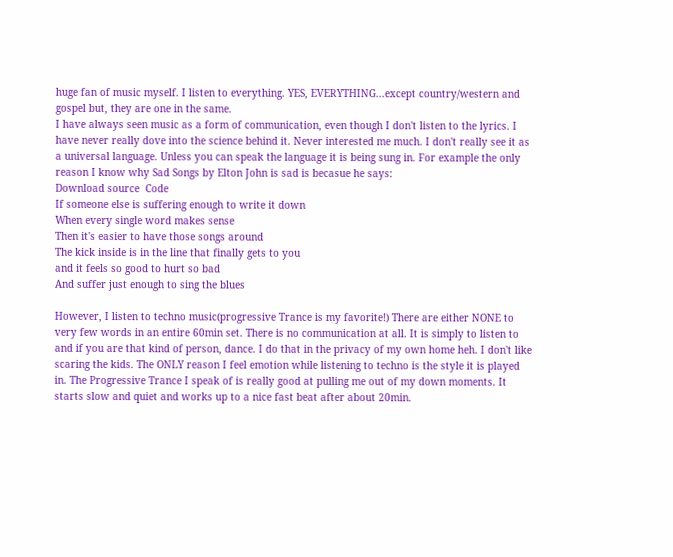huge fan of music myself. I listen to everything. YES, EVERYTHING...except country/western and gospel but, they are one in the same.
I have always seen music as a form of communication, even though I don't listen to the lyrics. I have never really dove into the science behind it. Never interested me much. I don't really see it as a universal language. Unless you can speak the language it is being sung in. For example the only reason I know why Sad Songs by Elton John is sad is becasue he says:
Download source  Code
If someone else is suffering enough to write it down
When every single word makes sense
Then it's easier to have those songs around
The kick inside is in the line that finally gets to you
and it feels so good to hurt so bad
And suffer just enough to sing the blues

However, I listen to techno music(progressive Trance is my favorite!) There are either NONE to very few words in an entire 60min set. There is no communication at all. It is simply to listen to and if you are that kind of person, dance. I do that in the privacy of my own home heh. I don't like scaring the kids. The ONLY reason I feel emotion while listening to techno is the style it is played in. The Progressive Trance I speak of is really good at pulling me out of my down moments. It starts slow and quiet and works up to a nice fast beat after about 20min.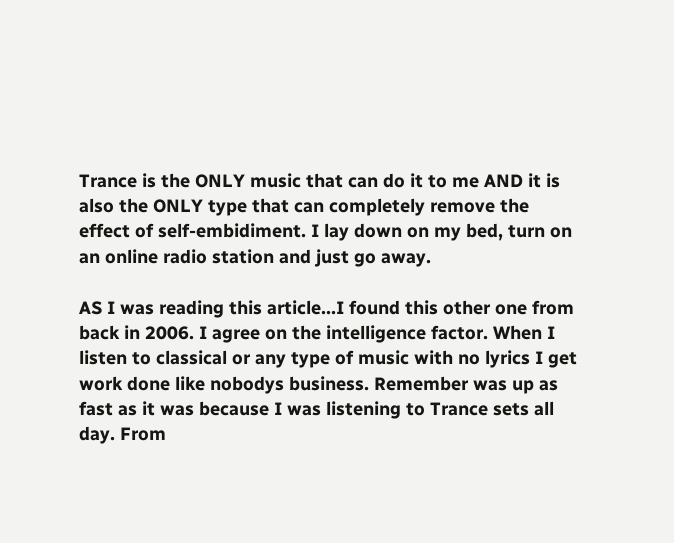Trance is the ONLY music that can do it to me AND it is also the ONLY type that can completely remove the effect of self-embidiment. I lay down on my bed, turn on an online radio station and just go away.

AS I was reading this article...I found this other one from back in 2006. I agree on the intelligence factor. When I listen to classical or any type of music with no lyrics I get work done like nobodys business. Remember was up as fast as it was because I was listening to Trance sets all day. From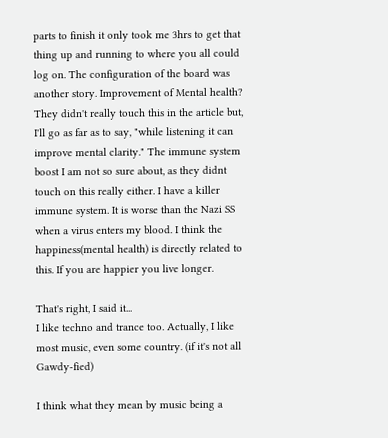parts to finish it only took me 3hrs to get that thing up and running to where you all could log on. The configuration of the board was another story. Improvement of Mental health? They didn't really touch this in the article but, I'll go as far as to say, "while listening it can improve mental clarity." The immune system boost I am not so sure about, as they didnt touch on this really either. I have a killer immune system. It is worse than the Nazi SS when a virus enters my blood. I think the happiness(mental health) is directly related to this. If you are happier you live longer.

That's right, I said it...
I like techno and trance too. Actually, I like most music, even some country. (if it's not all Gawdy-fied)

I think what they mean by music being a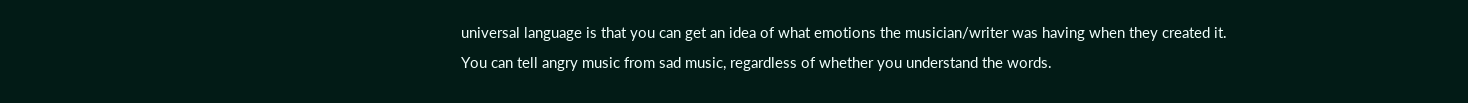universal language is that you can get an idea of what emotions the musician/writer was having when they created it. You can tell angry music from sad music, regardless of whether you understand the words.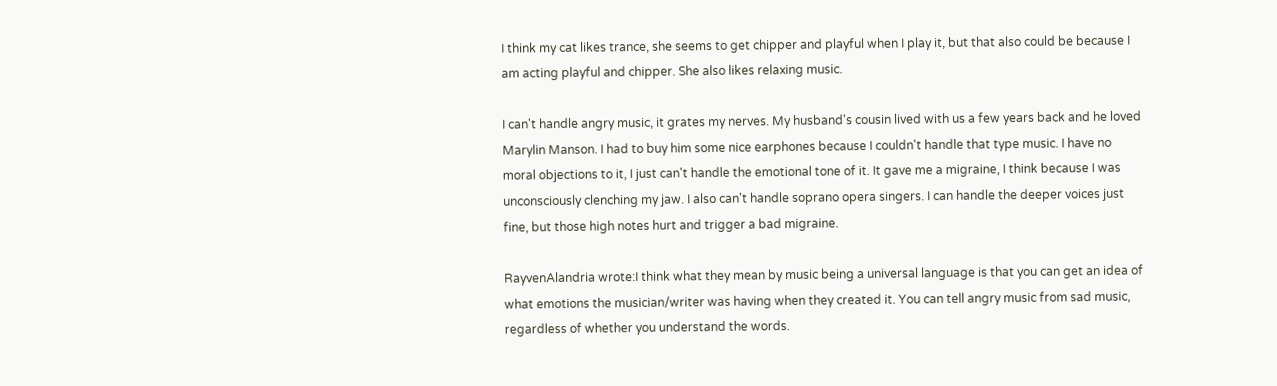I think my cat likes trance, she seems to get chipper and playful when I play it, but that also could be because I am acting playful and chipper. She also likes relaxing music.

I can't handle angry music, it grates my nerves. My husband's cousin lived with us a few years back and he loved Marylin Manson. I had to buy him some nice earphones because I couldn't handle that type music. I have no moral objections to it, I just can't handle the emotional tone of it. It gave me a migraine, I think because I was unconsciously clenching my jaw. I also can't handle soprano opera singers. I can handle the deeper voices just fine, but those high notes hurt and trigger a bad migraine.

RayvenAlandria wrote:I think what they mean by music being a universal language is that you can get an idea of what emotions the musician/writer was having when they created it. You can tell angry music from sad music, regardless of whether you understand the words.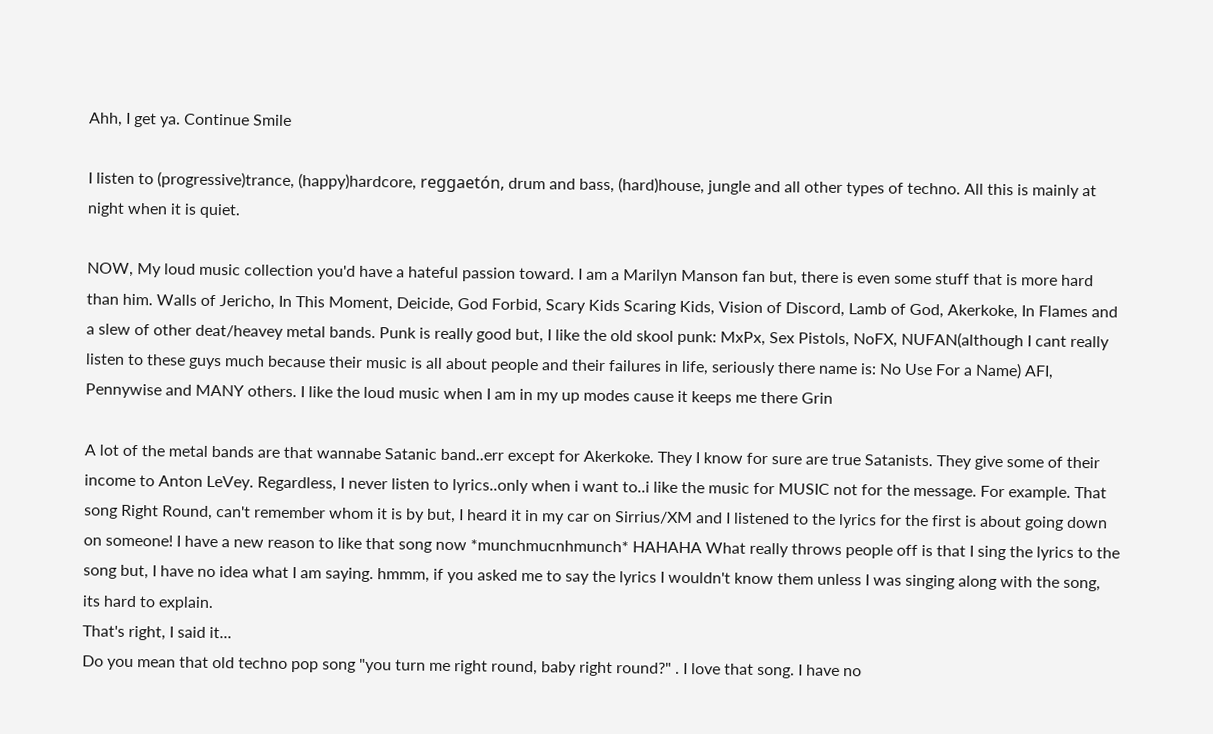Ahh, I get ya. Continue Smile

I listen to (progressive)trance, (happy)hardcore, reggaetón, drum and bass, (hard)house, jungle and all other types of techno. All this is mainly at night when it is quiet.

NOW, My loud music collection you'd have a hateful passion toward. I am a Marilyn Manson fan but, there is even some stuff that is more hard than him. Walls of Jericho, In This Moment, Deicide, God Forbid, Scary Kids Scaring Kids, Vision of Discord, Lamb of God, Akerkoke, In Flames and a slew of other deat/heavey metal bands. Punk is really good but, I like the old skool punk: MxPx, Sex Pistols, NoFX, NUFAN(although I cant really listen to these guys much because their music is all about people and their failures in life, seriously there name is: No Use For a Name) AFI, Pennywise and MANY others. I like the loud music when I am in my up modes cause it keeps me there Grin

A lot of the metal bands are that wannabe Satanic band..err except for Akerkoke. They I know for sure are true Satanists. They give some of their income to Anton LeVey. Regardless, I never listen to lyrics..only when i want to..i like the music for MUSIC not for the message. For example. That song Right Round, can't remember whom it is by but, I heard it in my car on Sirrius/XM and I listened to the lyrics for the first is about going down on someone! I have a new reason to like that song now *munchmucnhmunch* HAHAHA What really throws people off is that I sing the lyrics to the song but, I have no idea what I am saying. hmmm, if you asked me to say the lyrics I wouldn't know them unless I was singing along with the song, its hard to explain.
That's right, I said it...
Do you mean that old techno pop song "you turn me right round, baby right round?" . I love that song. I have no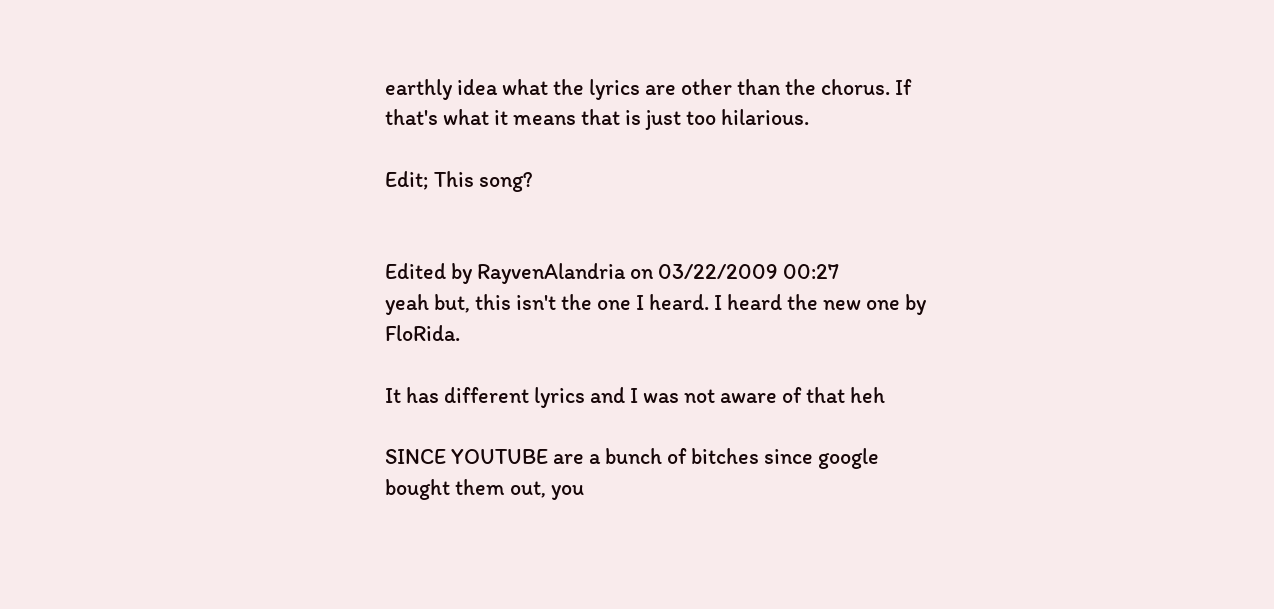earthly idea what the lyrics are other than the chorus. If that's what it means that is just too hilarious.

Edit; This song?


Edited by RayvenAlandria on 03/22/2009 00:27
yeah but, this isn't the one I heard. I heard the new one by FloRida.

It has different lyrics and I was not aware of that heh

SINCE YOUTUBE are a bunch of bitches since google bought them out, you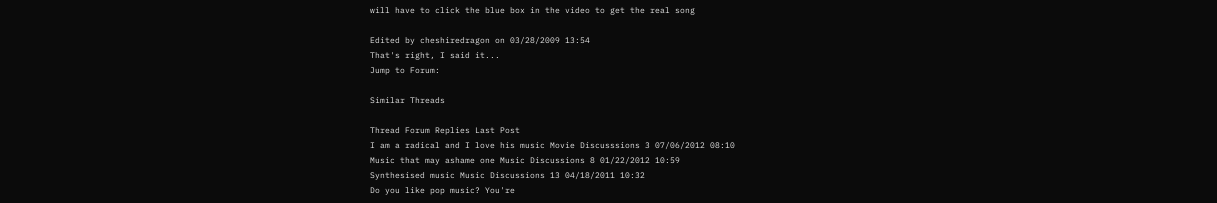will have to click the blue box in the video to get the real song

Edited by cheshiredragon on 03/28/2009 13:54
That's right, I said it...
Jump to Forum:

Similar Threads

Thread Forum Replies Last Post
I am a radical and I love his music Movie Discusssions 3 07/06/2012 08:10
Music that may ashame one Music Discussions 8 01/22/2012 10:59
Synthesised music Music Discussions 13 04/18/2011 10:32
Do you like pop music? You're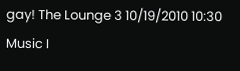gay! The Lounge 3 10/19/2010 10:30
Music I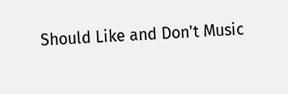Should Like and Don't Music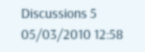Discussions 5 05/03/2010 12:58